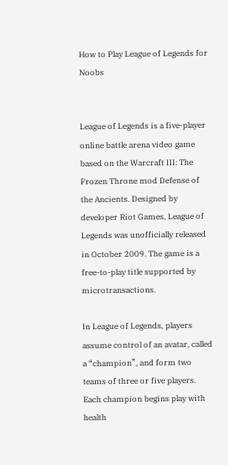How to Play League of Legends for Noobs


League of Legends is a five-player online battle arena video game based on the Warcraft III: The Frozen Throne mod Defense of the Ancients. Designed by developer Riot Games, League of Legends was unofficially released in October 2009. The game is a free-to-play title supported by microtransactions.

In League of Legends, players assume control of an avatar, called a “champion”, and form two teams of three or five players. Each champion begins play with health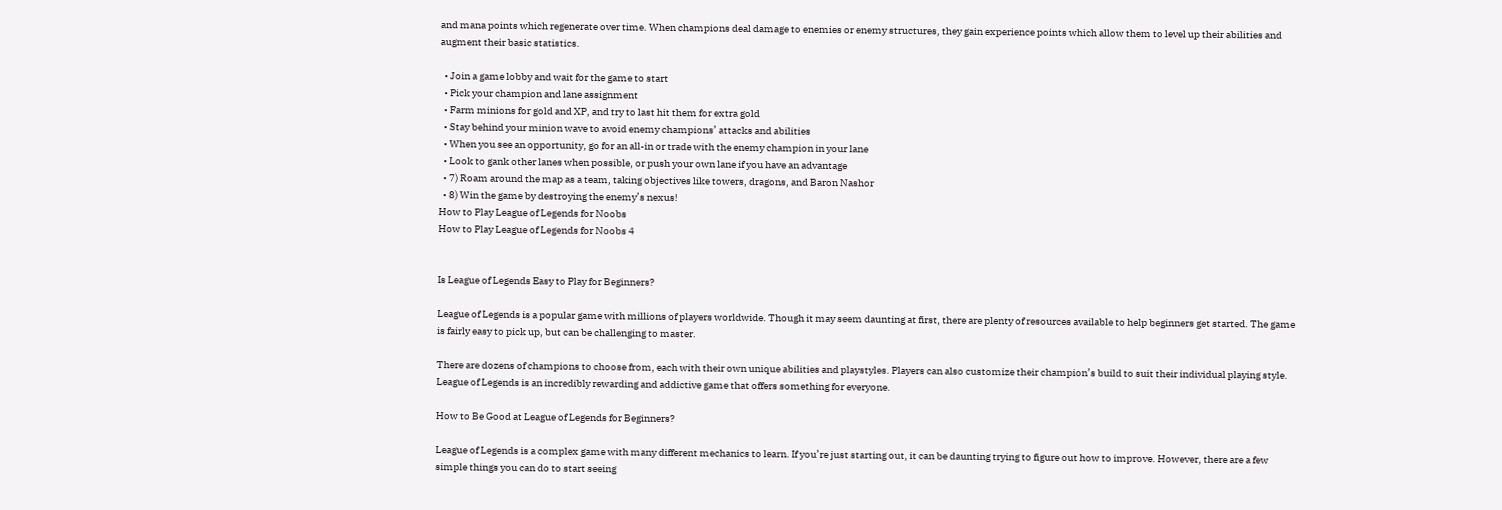and mana points which regenerate over time. When champions deal damage to enemies or enemy structures, they gain experience points which allow them to level up their abilities and augment their basic statistics.

  • Join a game lobby and wait for the game to start
  • Pick your champion and lane assignment
  • Farm minions for gold and XP, and try to last hit them for extra gold
  • Stay behind your minion wave to avoid enemy champions’ attacks and abilities
  • When you see an opportunity, go for an all-in or trade with the enemy champion in your lane
  • Look to gank other lanes when possible, or push your own lane if you have an advantage
  • 7) Roam around the map as a team, taking objectives like towers, dragons, and Baron Nashor
  • 8) Win the game by destroying the enemy’s nexus!
How to Play League of Legends for Noobs
How to Play League of Legends for Noobs 4


Is League of Legends Easy to Play for Beginners?

League of Legends is a popular game with millions of players worldwide. Though it may seem daunting at first, there are plenty of resources available to help beginners get started. The game is fairly easy to pick up, but can be challenging to master.

There are dozens of champions to choose from, each with their own unique abilities and playstyles. Players can also customize their champion’s build to suit their individual playing style. League of Legends is an incredibly rewarding and addictive game that offers something for everyone.

How to Be Good at League of Legends for Beginners?

League of Legends is a complex game with many different mechanics to learn. If you’re just starting out, it can be daunting trying to figure out how to improve. However, there are a few simple things you can do to start seeing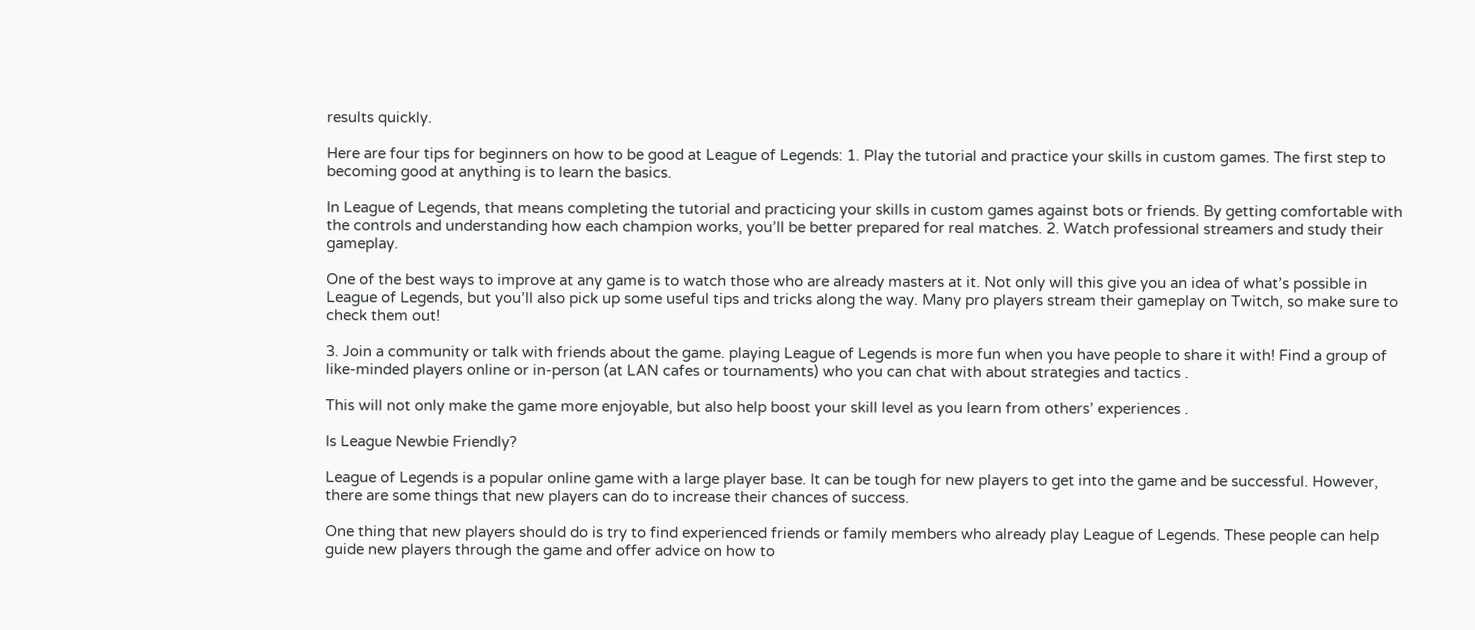results quickly.

Here are four tips for beginners on how to be good at League of Legends: 1. Play the tutorial and practice your skills in custom games. The first step to becoming good at anything is to learn the basics.

In League of Legends, that means completing the tutorial and practicing your skills in custom games against bots or friends. By getting comfortable with the controls and understanding how each champion works, you’ll be better prepared for real matches. 2. Watch professional streamers and study their gameplay.

One of the best ways to improve at any game is to watch those who are already masters at it. Not only will this give you an idea of what’s possible in League of Legends, but you’ll also pick up some useful tips and tricks along the way. Many pro players stream their gameplay on Twitch, so make sure to check them out!

3. Join a community or talk with friends about the game. playing League of Legends is more fun when you have people to share it with! Find a group of like-minded players online or in-person (at LAN cafes or tournaments) who you can chat with about strategies and tactics .

This will not only make the game more enjoyable, but also help boost your skill level as you learn from others’ experiences .

Is League Newbie Friendly?

League of Legends is a popular online game with a large player base. It can be tough for new players to get into the game and be successful. However, there are some things that new players can do to increase their chances of success.

One thing that new players should do is try to find experienced friends or family members who already play League of Legends. These people can help guide new players through the game and offer advice on how to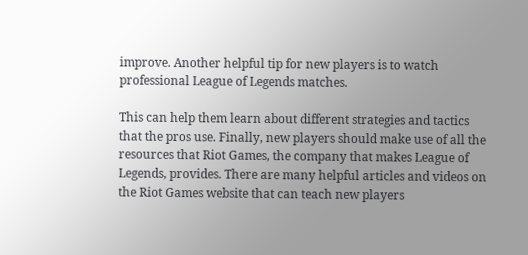improve. Another helpful tip for new players is to watch professional League of Legends matches.

This can help them learn about different strategies and tactics that the pros use. Finally, new players should make use of all the resources that Riot Games, the company that makes League of Legends, provides. There are many helpful articles and videos on the Riot Games website that can teach new players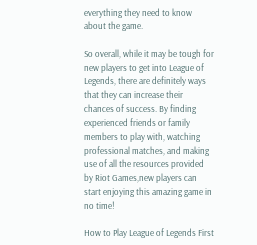everything they need to know about the game.

So overall, while it may be tough for new players to get into League of Legends, there are definitely ways that they can increase their chances of success. By finding experienced friends or family members to play with, watching professional matches, and making use of all the resources provided by Riot Games,new players can start enjoying this amazing game in no time!

How to Play League of Legends First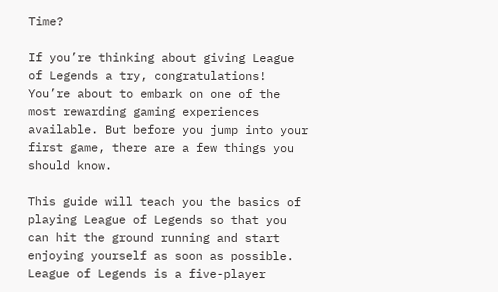Time?

If you’re thinking about giving League of Legends a try, congratulations! You’re about to embark on one of the most rewarding gaming experiences available. But before you jump into your first game, there are a few things you should know.

This guide will teach you the basics of playing League of Legends so that you can hit the ground running and start enjoying yourself as soon as possible. League of Legends is a five-player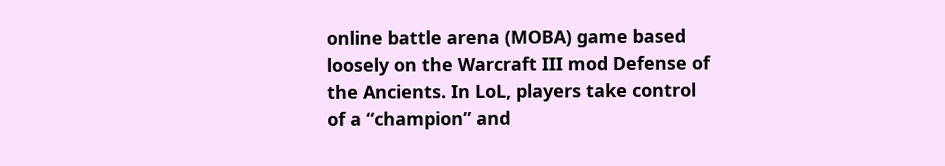online battle arena (MOBA) game based loosely on the Warcraft III mod Defense of the Ancients. In LoL, players take control of a “champion” and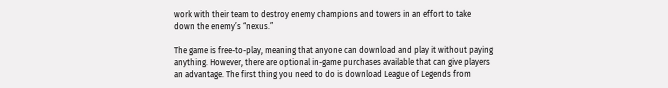work with their team to destroy enemy champions and towers in an effort to take down the enemy’s “nexus.”

The game is free-to-play, meaning that anyone can download and play it without paying anything. However, there are optional in-game purchases available that can give players an advantage. The first thing you need to do is download League of Legends from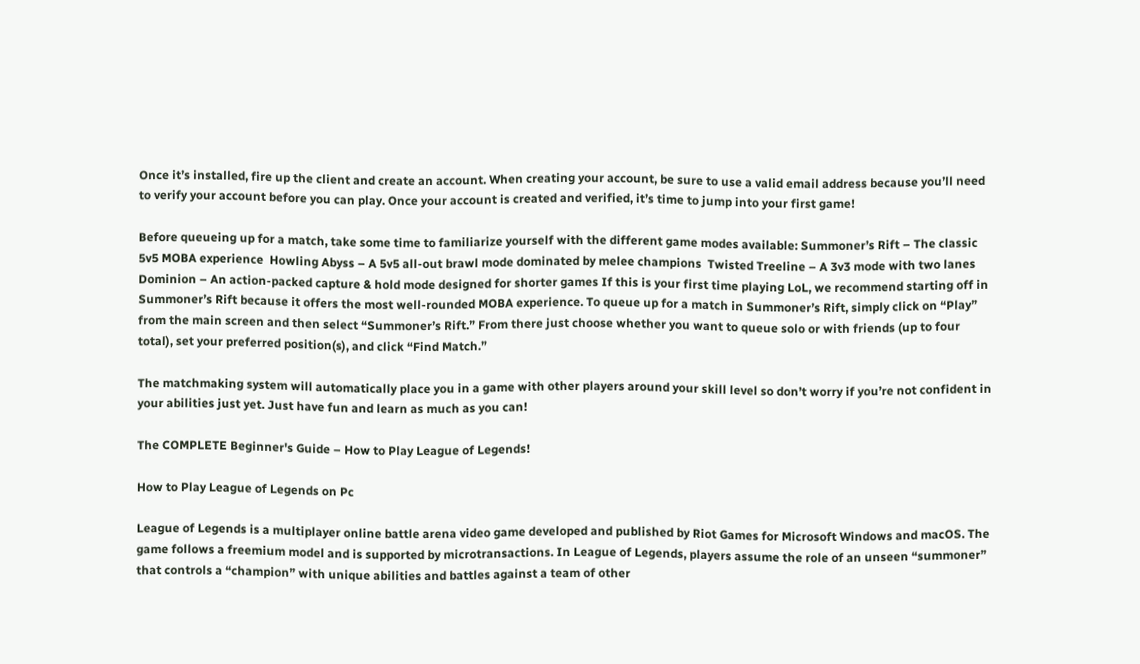Once it’s installed, fire up the client and create an account. When creating your account, be sure to use a valid email address because you’ll need to verify your account before you can play. Once your account is created and verified, it’s time to jump into your first game!

Before queueing up for a match, take some time to familiarize yourself with the different game modes available: Summoner’s Rift – The classic 5v5 MOBA experience  Howling Abyss – A 5v5 all-out brawl mode dominated by melee champions  Twisted Treeline – A 3v3 mode with two lanes Dominion – An action-packed capture & hold mode designed for shorter games If this is your first time playing LoL, we recommend starting off in Summoner’s Rift because it offers the most well-rounded MOBA experience. To queue up for a match in Summoner’s Rift, simply click on “Play” from the main screen and then select “Summoner’s Rift.” From there just choose whether you want to queue solo or with friends (up to four total), set your preferred position(s), and click “Find Match.”

The matchmaking system will automatically place you in a game with other players around your skill level so don’t worry if you’re not confident in your abilities just yet. Just have fun and learn as much as you can!

The COMPLETE Beginner's Guide – How to Play League of Legends!

How to Play League of Legends on Pc

League of Legends is a multiplayer online battle arena video game developed and published by Riot Games for Microsoft Windows and macOS. The game follows a freemium model and is supported by microtransactions. In League of Legends, players assume the role of an unseen “summoner” that controls a “champion” with unique abilities and battles against a team of other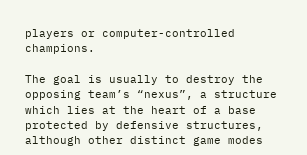players or computer-controlled champions.

The goal is usually to destroy the opposing team’s “nexus”, a structure which lies at the heart of a base protected by defensive structures, although other distinct game modes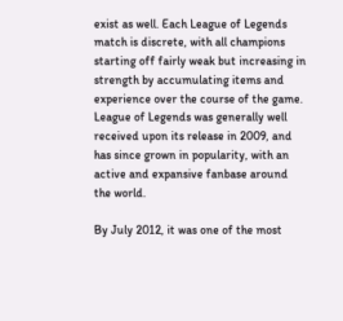exist as well. Each League of Legends match is discrete, with all champions starting off fairly weak but increasing in strength by accumulating items and experience over the course of the game. League of Legends was generally well received upon its release in 2009, and has since grown in popularity, with an active and expansive fanbase around the world.

By July 2012, it was one of the most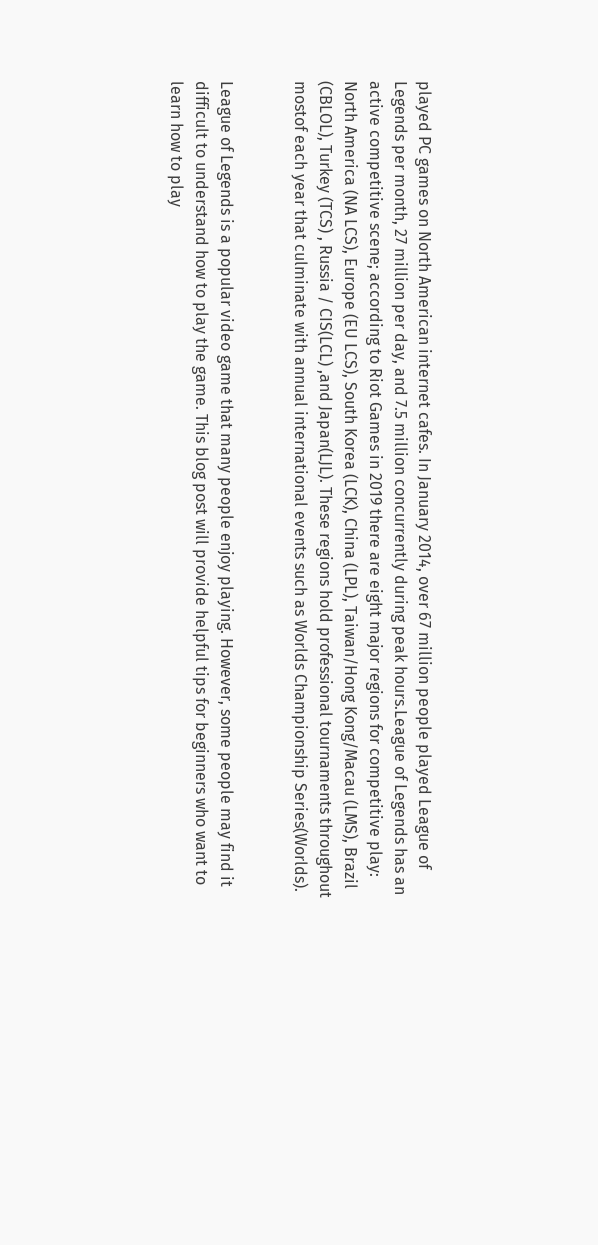played PC games on North American internet cafes. In January 2014, over 67 million people played League of Legends per month, 27 million per day, and 7.5 million concurrently during peak hours.League of Legends has an active competitive scene; according to Riot Games in 2019 there are eight major regions for competitive play: North America (NA LCS), Europe (EU LCS), South Korea (LCK), China (LPL), Taiwan/Hong Kong/Macau (LMS), Brazil (CBLOL), Turkey (TCS) , Russia / CIS(LCL) ,and Japan(LJL). These regions hold professional tournaments throughout mostof each year that culminate with annual international events such as Worlds Championship Series(Worlds).


League of Legends is a popular video game that many people enjoy playing. However, some people may find it difficult to understand how to play the game. This blog post will provide helpful tips for beginners who want to learn how to play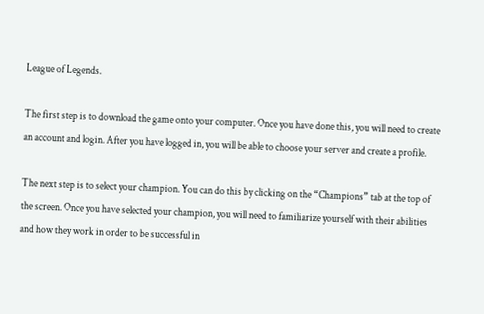League of Legends.

The first step is to download the game onto your computer. Once you have done this, you will need to create an account and login. After you have logged in, you will be able to choose your server and create a profile.

The next step is to select your champion. You can do this by clicking on the “Champions” tab at the top of the screen. Once you have selected your champion, you will need to familiarize yourself with their abilities and how they work in order to be successful in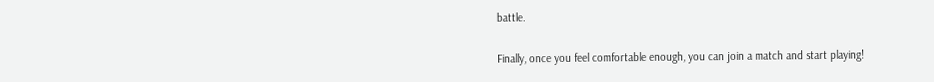battle.

Finally, once you feel comfortable enough, you can join a match and start playing!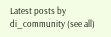Latest posts by di_community (see all)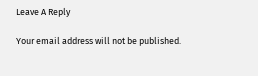Leave A Reply

Your email address will not be published.